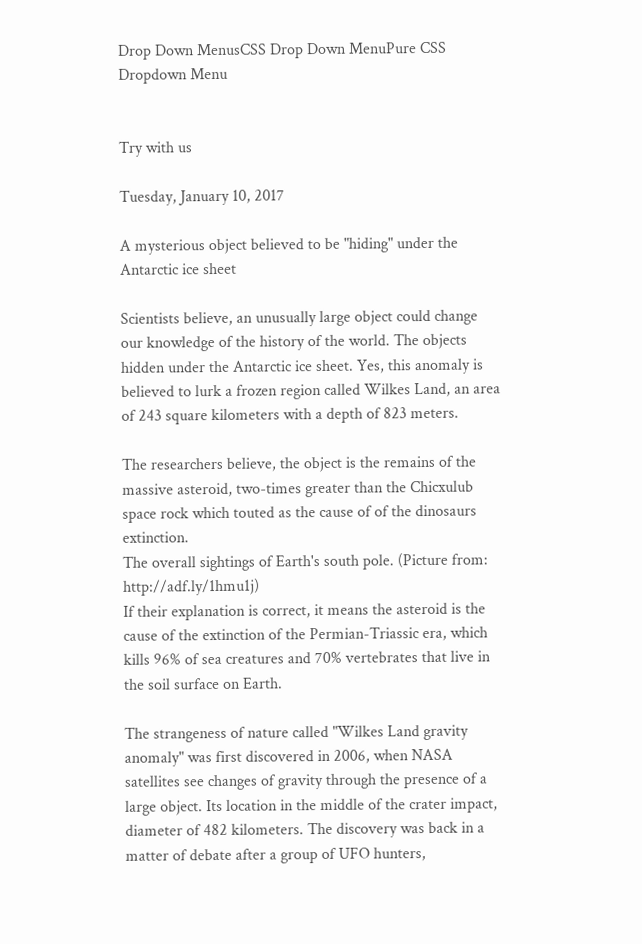Drop Down MenusCSS Drop Down MenuPure CSS Dropdown Menu


Try with us

Tuesday, January 10, 2017

A mysterious object believed to be "hiding" under the Antarctic ice sheet

Scientists believe, an unusually large object could change our knowledge of the history of the world. The objects hidden under the Antarctic ice sheet. Yes, this anomaly is believed to lurk a frozen region called Wilkes Land, an area of 243 square kilometers with a depth of 823 meters.

The researchers believe, the object is the remains of the massive asteroid, two-times greater than the Chicxulub space rock which touted as the cause of of the dinosaurs extinction.
The overall sightings of Earth's south pole. (Picture from: http://adf.ly/1hmu1j)
If their explanation is correct, it means the asteroid is the cause of the extinction of the Permian-Triassic era, which kills 96% of sea creatures and 70% vertebrates that live in the soil surface on Earth.

The strangeness of nature called "Wilkes Land gravity anomaly" was first discovered in 2006, when NASA satellites see changes of gravity through the presence of a large object. Its location in the middle of the crater impact, diameter of 482 kilometers. The discovery was back in a matter of debate after a group of UFO hunters,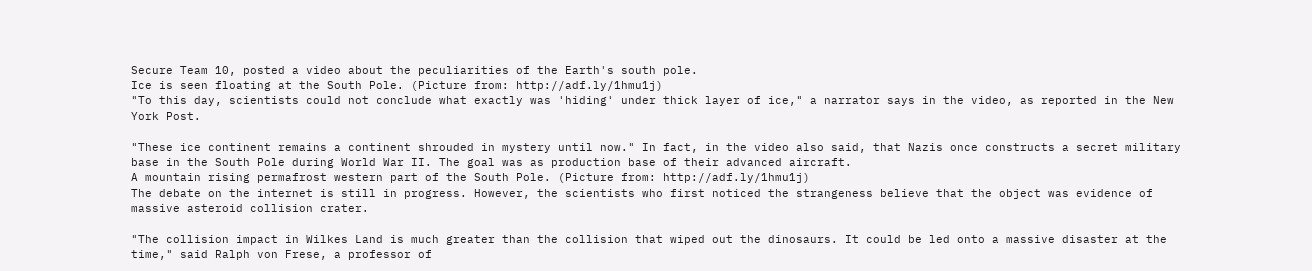Secure Team 10, posted a video about the peculiarities of the Earth's south pole.
Ice is seen floating at the South Pole. (Picture from: http://adf.ly/1hmu1j)
"To this day, scientists could not conclude what exactly was 'hiding' under thick layer of ice," a narrator says in the video, as reported in the New York Post.

"These ice continent remains a continent shrouded in mystery until now." In fact, in the video also said, that Nazis once constructs a secret military base in the South Pole during World War II. The goal was as production base of their advanced aircraft.
A mountain rising permafrost western part of the South Pole. (Picture from: http://adf.ly/1hmu1j)
The debate on the internet is still in progress. However, the scientists who first noticed the strangeness believe that the object was evidence of massive asteroid collision crater.

"The collision impact in Wilkes Land is much greater than the collision that wiped out the dinosaurs. It could be led onto a massive disaster at the time," said Ralph von Frese, a professor of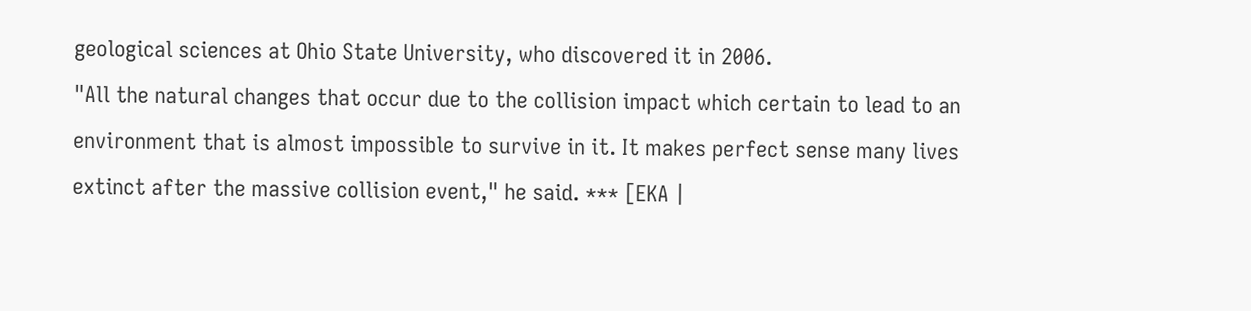geological sciences at Ohio State University, who discovered it in 2006.
"All the natural changes that occur due to the collision impact which certain to lead to an environment that is almost impossible to survive in it. It makes perfect sense many lives extinct after the massive collision event," he said. *** [EKA |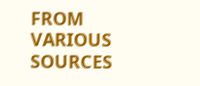FROM VARIOUS SOURCES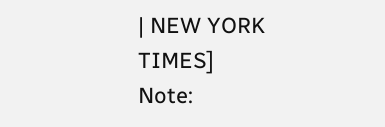| NEW YORK TIMES]
Note: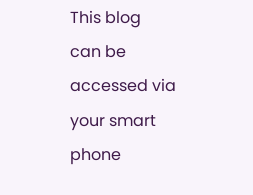This blog  can be accessed via your smart phone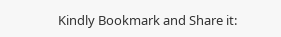Kindly Bookmark and Share it: